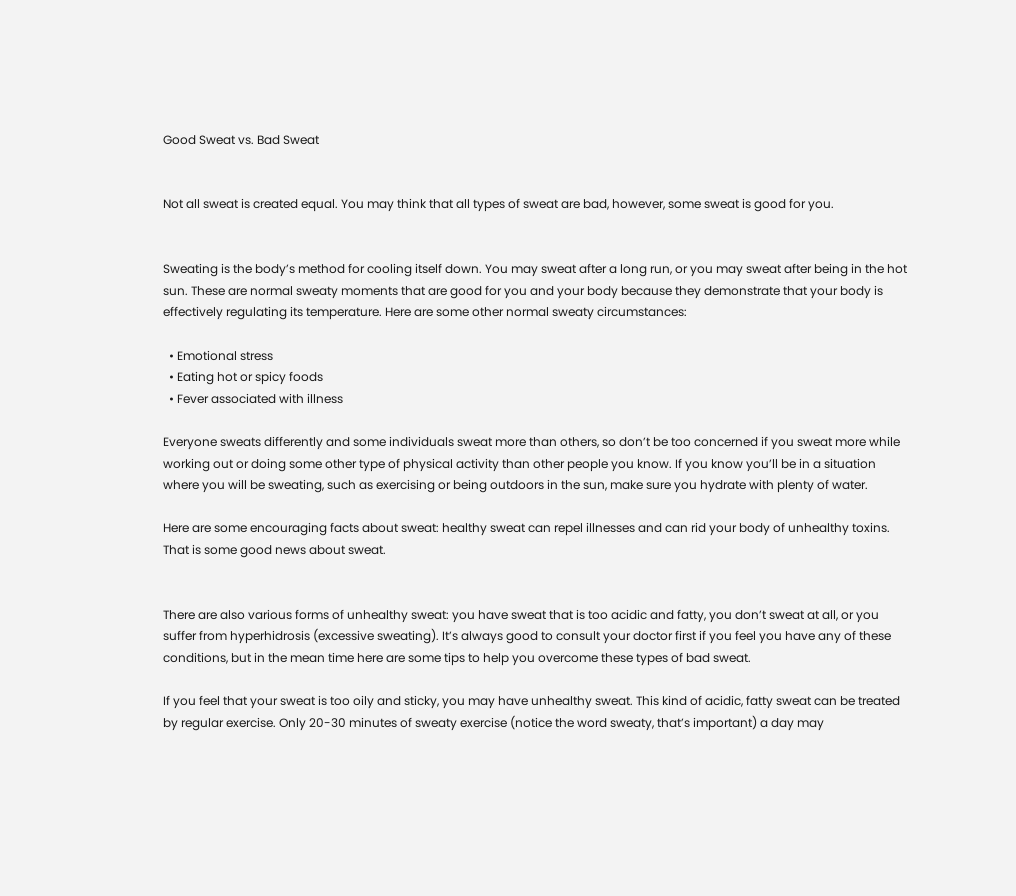Good Sweat vs. Bad Sweat


Not all sweat is created equal. You may think that all types of sweat are bad, however, some sweat is good for you.


Sweating is the body’s method for cooling itself down. You may sweat after a long run, or you may sweat after being in the hot sun. These are normal sweaty moments that are good for you and your body because they demonstrate that your body is effectively regulating its temperature. Here are some other normal sweaty circumstances:

  • Emotional stress
  • Eating hot or spicy foods
  • Fever associated with illness

Everyone sweats differently and some individuals sweat more than others, so don’t be too concerned if you sweat more while working out or doing some other type of physical activity than other people you know. If you know you’ll be in a situation where you will be sweating, such as exercising or being outdoors in the sun, make sure you hydrate with plenty of water.

Here are some encouraging facts about sweat: healthy sweat can repel illnesses and can rid your body of unhealthy toxins. That is some good news about sweat.


There are also various forms of unhealthy sweat: you have sweat that is too acidic and fatty, you don’t sweat at all, or you suffer from hyperhidrosis (excessive sweating). It’s always good to consult your doctor first if you feel you have any of these conditions, but in the mean time here are some tips to help you overcome these types of bad sweat.

If you feel that your sweat is too oily and sticky, you may have unhealthy sweat. This kind of acidic, fatty sweat can be treated by regular exercise. Only 20-30 minutes of sweaty exercise (notice the word sweaty, that’s important) a day may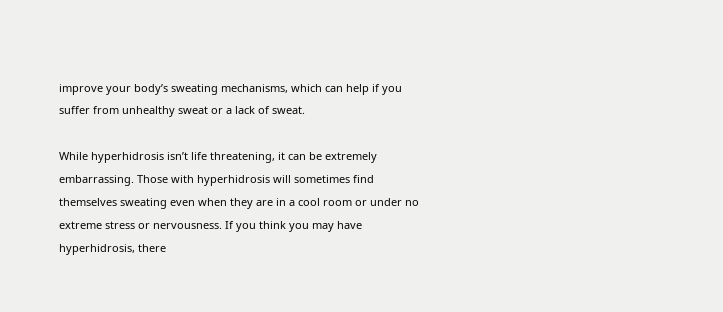improve your body’s sweating mechanisms, which can help if you suffer from unhealthy sweat or a lack of sweat.

While hyperhidrosis isn’t life threatening, it can be extremely embarrassing. Those with hyperhidrosis will sometimes find themselves sweating even when they are in a cool room or under no extreme stress or nervousness. If you think you may have hyperhidrosis, there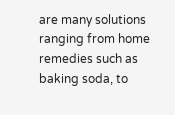are many solutions ranging from home remedies such as baking soda, to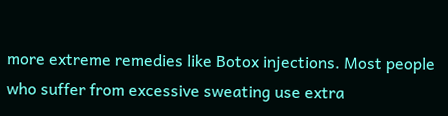more extreme remedies like Botox injections. Most people who suffer from excessive sweating use extra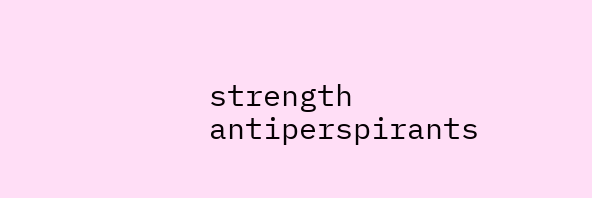strength antiperspirants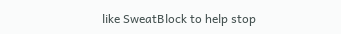like SweatBlock to help stop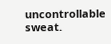uncontrollable sweat.